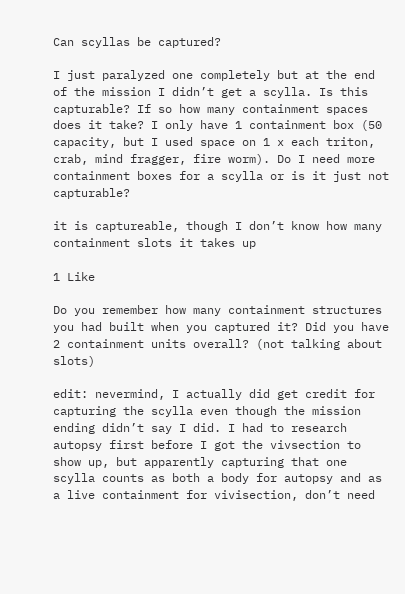Can scyllas be captured?

I just paralyzed one completely but at the end of the mission I didn’t get a scylla. Is this capturable? If so how many containment spaces does it take? I only have 1 containment box (50 capacity, but I used space on 1 x each triton, crab, mind fragger, fire worm). Do I need more containment boxes for a scylla or is it just not capturable?

it is captureable, though I don’t know how many containment slots it takes up

1 Like

Do you remember how many containment structures you had built when you captured it? Did you have 2 containment units overall? (not talking about slots)

edit: nevermind, I actually did get credit for capturing the scylla even though the mission ending didn’t say I did. I had to research autopsy first before I got the vivsection to show up, but apparently capturing that one scylla counts as both a body for autopsy and as a live containment for vivisection, don’t need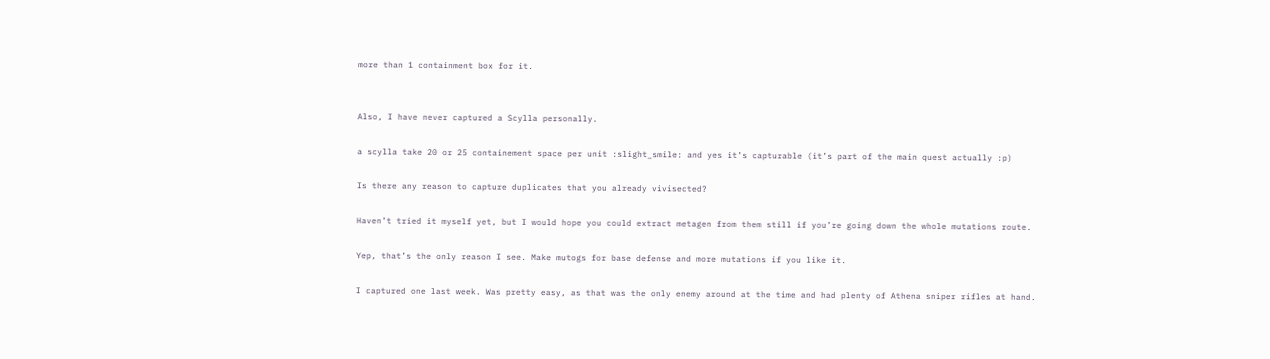more than 1 containment box for it.


Also, I have never captured a Scylla personally.

a scylla take 20 or 25 containement space per unit :slight_smile: and yes it’s capturable (it’s part of the main quest actually :p)

Is there any reason to capture duplicates that you already vivisected?

Haven’t tried it myself yet, but I would hope you could extract metagen from them still if you’re going down the whole mutations route.

Yep, that’s the only reason I see. Make mutogs for base defense and more mutations if you like it.

I captured one last week. Was pretty easy, as that was the only enemy around at the time and had plenty of Athena sniper rifles at hand.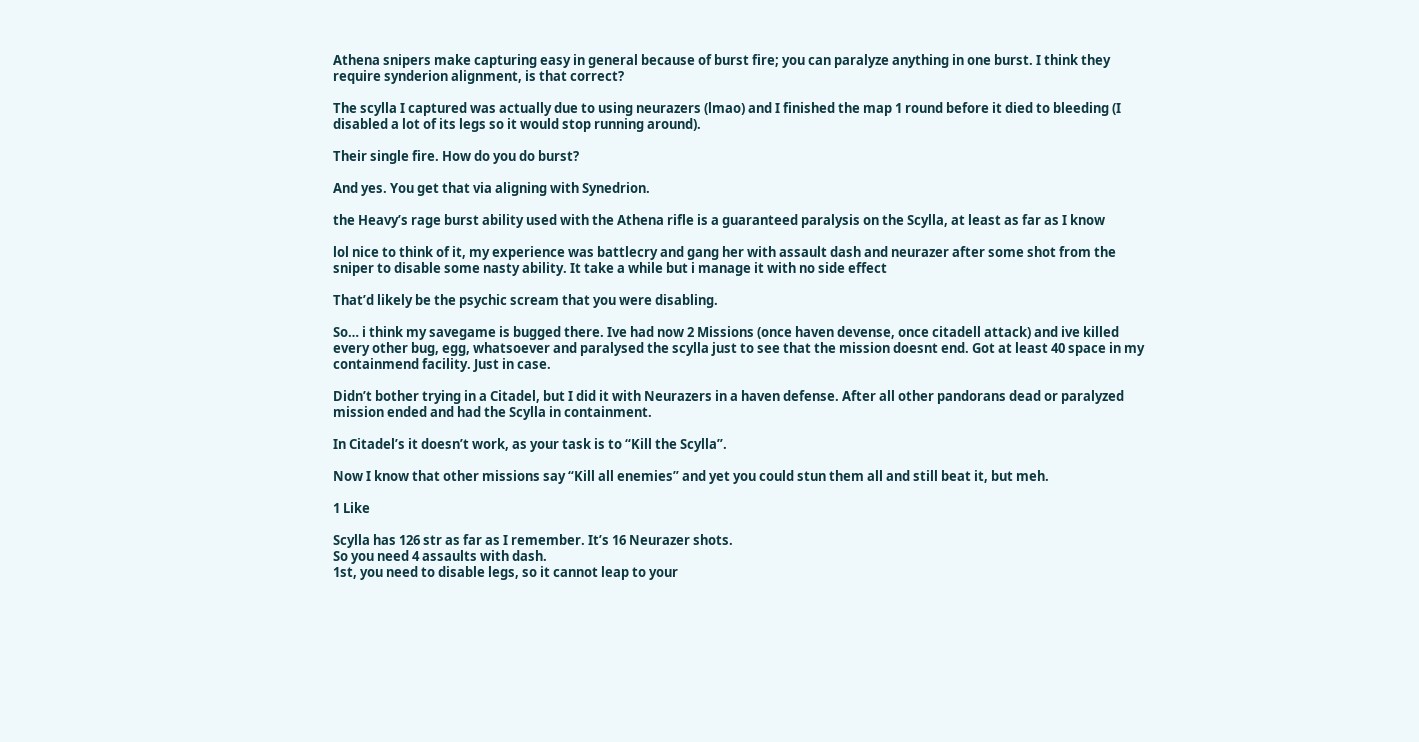Athena snipers make capturing easy in general because of burst fire; you can paralyze anything in one burst. I think they require synderion alignment, is that correct?

The scylla I captured was actually due to using neurazers (lmao) and I finished the map 1 round before it died to bleeding (I disabled a lot of its legs so it would stop running around).

Their single fire. How do you do burst?

And yes. You get that via aligning with Synedrion.

the Heavy’s rage burst ability used with the Athena rifle is a guaranteed paralysis on the Scylla, at least as far as I know

lol nice to think of it, my experience was battlecry and gang her with assault dash and neurazer after some shot from the sniper to disable some nasty ability. It take a while but i manage it with no side effect

That’d likely be the psychic scream that you were disabling.

So… i think my savegame is bugged there. Ive had now 2 Missions (once haven devense, once citadell attack) and ive killed every other bug, egg, whatsoever and paralysed the scylla just to see that the mission doesnt end. Got at least 40 space in my containmend facility. Just in case.

Didn’t bother trying in a Citadel, but I did it with Neurazers in a haven defense. After all other pandorans dead or paralyzed mission ended and had the Scylla in containment.

In Citadel’s it doesn’t work, as your task is to “Kill the Scylla”.

Now I know that other missions say “Kill all enemies” and yet you could stun them all and still beat it, but meh.

1 Like

Scylla has 126 str as far as I remember. It’s 16 Neurazer shots.
So you need 4 assaults with dash.
1st, you need to disable legs, so it cannot leap to your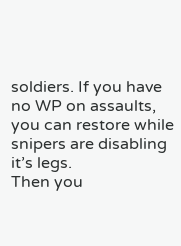soldiers. If you have no WP on assaults, you can restore while snipers are disabling it’s legs.
Then you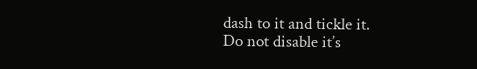dash to it and tickle it.
Do not disable it’s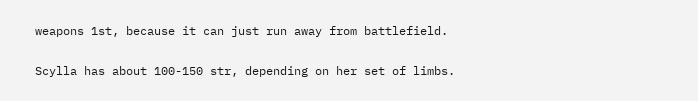weapons 1st, because it can just run away from battlefield.

Scylla has about 100-150 str, depending on her set of limbs.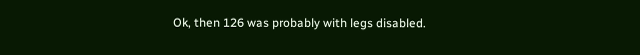Ok, then 126 was probably with legs disabled.